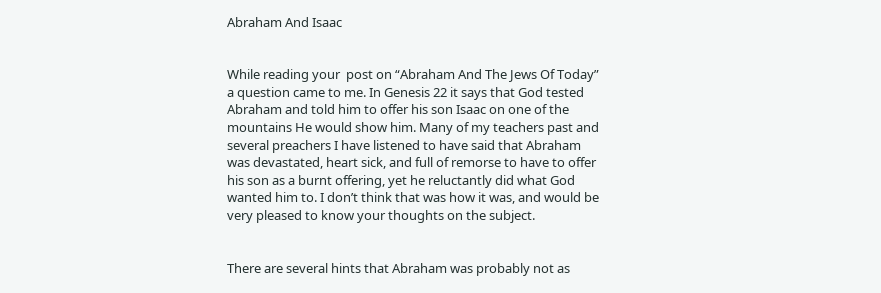Abraham And Isaac


While reading your  post on “Abraham And The Jews Of Today” a question came to me. In Genesis 22 it says that God tested Abraham and told him to offer his son Isaac on one of the mountains He would show him. Many of my teachers past and several preachers I have listened to have said that Abraham was devastated, heart sick, and full of remorse to have to offer his son as a burnt offering, yet he reluctantly did what God wanted him to. I don’t think that was how it was, and would be very pleased to know your thoughts on the subject.


There are several hints that Abraham was probably not as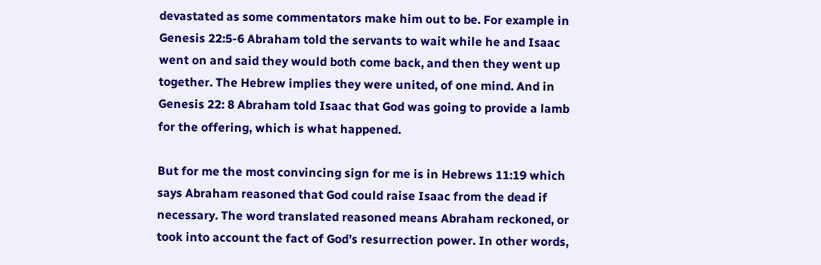devastated as some commentators make him out to be. For example in Genesis 22:5-6 Abraham told the servants to wait while he and Isaac went on and said they would both come back, and then they went up together. The Hebrew implies they were united, of one mind. And in Genesis 22: 8 Abraham told Isaac that God was going to provide a lamb for the offering, which is what happened.

But for me the most convincing sign for me is in Hebrews 11:19 which says Abraham reasoned that God could raise Isaac from the dead if necessary. The word translated reasoned means Abraham reckoned, or took into account the fact of God’s resurrection power. In other words,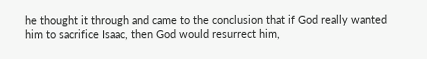he thought it through and came to the conclusion that if God really wanted him to sacrifice Isaac, then God would resurrect him,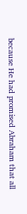because He had promised Abraham that all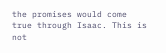the promises would come true through Isaac. This is not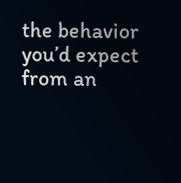the behavior you’d expect from an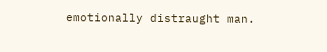emotionally distraught man.